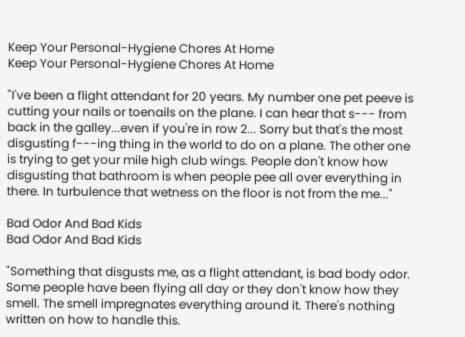Keep Your Personal-Hygiene Chores At Home
Keep Your Personal-Hygiene Chores At Home

"I've been a flight attendant for 20 years. My number one pet peeve is cutting your nails or toenails on the plane. I can hear that s--- from back in the galley...even if you're in row 2... Sorry but that's the most disgusting f---ing thing in the world to do on a plane. The other one is trying to get your mile high club wings. People don't know how disgusting that bathroom is when people pee all over everything in there. In turbulence that wetness on the floor is not from the me..."

Bad Odor And Bad Kids
Bad Odor And Bad Kids

"Something that disgusts me, as a flight attendant, is bad body odor. Some people have been flying all day or they don't know how they smell. The smell impregnates everything around it. There's nothing written on how to handle this.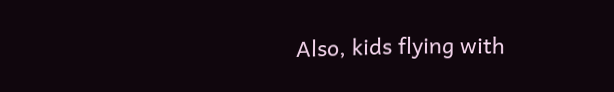Also, kids flying with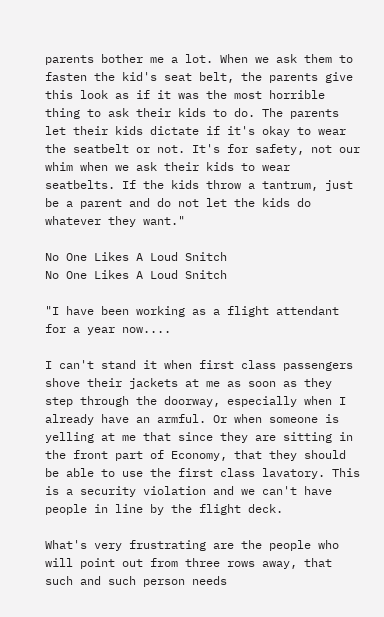parents bother me a lot. When we ask them to fasten the kid's seat belt, the parents give this look as if it was the most horrible thing to ask their kids to do. The parents let their kids dictate if it's okay to wear the seatbelt or not. It's for safety, not our whim when we ask their kids to wear seatbelts. If the kids throw a tantrum, just be a parent and do not let the kids do whatever they want."

No One Likes A Loud Snitch
No One Likes A Loud Snitch

"I have been working as a flight attendant for a year now....

I can't stand it when first class passengers shove their jackets at me as soon as they step through the doorway, especially when I already have an armful. Or when someone is yelling at me that since they are sitting in the front part of Economy, that they should be able to use the first class lavatory. This is a security violation and we can't have people in line by the flight deck.

What's very frustrating are the people who will point out from three rows away, that such and such person needs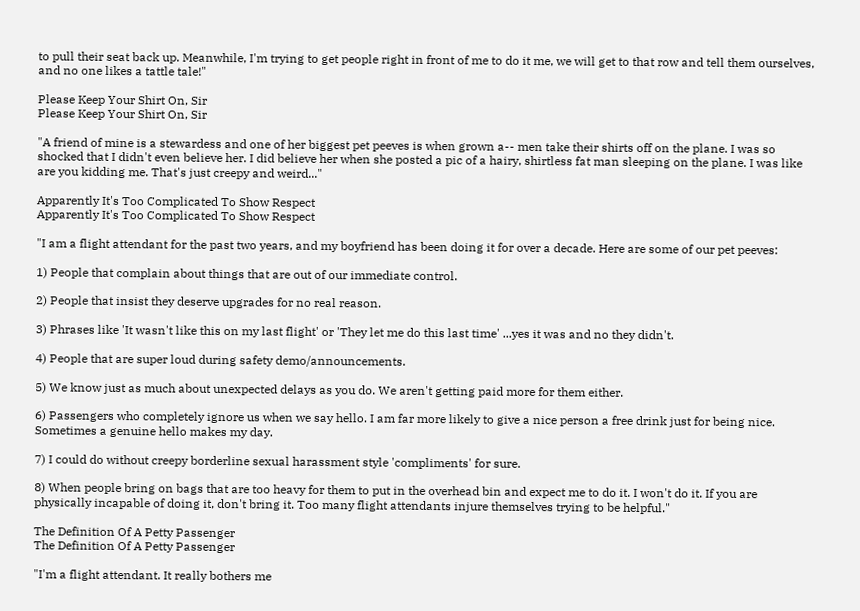to pull their seat back up. Meanwhile, I'm trying to get people right in front of me to do it me, we will get to that row and tell them ourselves, and no one likes a tattle tale!"

Please Keep Your Shirt On, Sir
Please Keep Your Shirt On, Sir

"A friend of mine is a stewardess and one of her biggest pet peeves is when grown a-- men take their shirts off on the plane. I was so shocked that I didn't even believe her. I did believe her when she posted a pic of a hairy, shirtless fat man sleeping on the plane. I was like are you kidding me. That's just creepy and weird..."

Apparently It's Too Complicated To Show Respect
Apparently It's Too Complicated To Show Respect

"I am a flight attendant for the past two years, and my boyfriend has been doing it for over a decade. Here are some of our pet peeves:

1) People that complain about things that are out of our immediate control.

2) People that insist they deserve upgrades for no real reason.

3) Phrases like 'It wasn't like this on my last flight' or 'They let me do this last time' ...yes it was and no they didn't.

4) People that are super loud during safety demo/announcements.

5) We know just as much about unexpected delays as you do. We aren't getting paid more for them either.

6) Passengers who completely ignore us when we say hello. I am far more likely to give a nice person a free drink just for being nice. Sometimes a genuine hello makes my day.

7) I could do without creepy borderline sexual harassment style 'compliments' for sure.

8) When people bring on bags that are too heavy for them to put in the overhead bin and expect me to do it. I won't do it. If you are physically incapable of doing it, don't bring it. Too many flight attendants injure themselves trying to be helpful."

The Definition Of A Petty Passenger
The Definition Of A Petty Passenger

"I'm a flight attendant. It really bothers me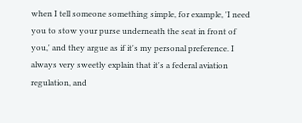when I tell someone something simple, for example, 'I need you to stow your purse underneath the seat in front of you,' and they argue as if it's my personal preference. I always very sweetly explain that it's a federal aviation regulation, and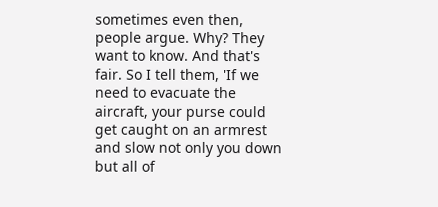sometimes even then, people argue. Why? They want to know. And that's fair. So I tell them, 'If we need to evacuate the aircraft, your purse could get caught on an armrest and slow not only you down but all of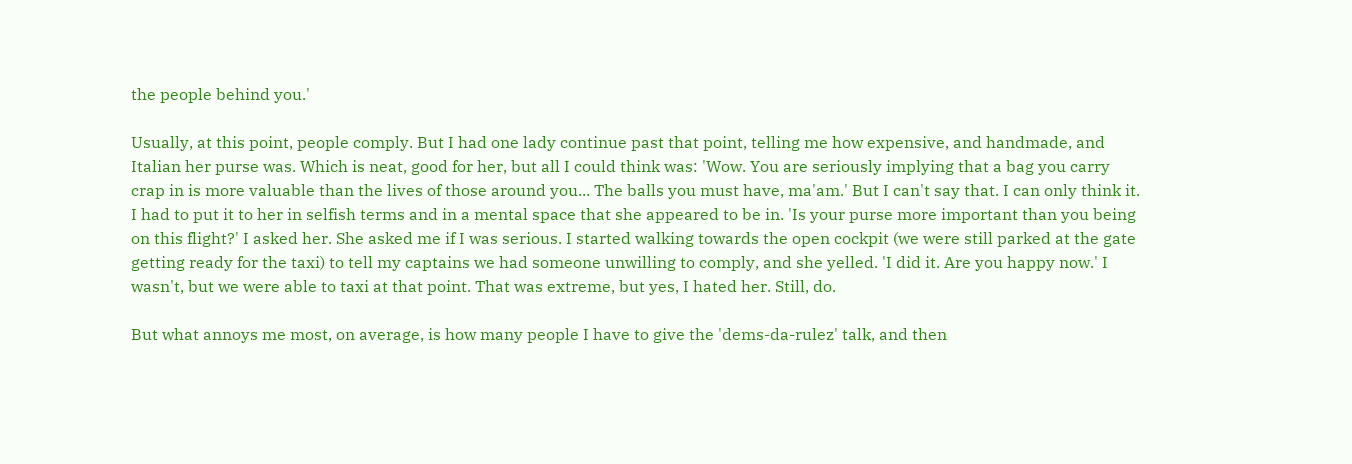the people behind you.'

Usually, at this point, people comply. But I had one lady continue past that point, telling me how expensive, and handmade, and Italian her purse was. Which is neat, good for her, but all I could think was: 'Wow. You are seriously implying that a bag you carry crap in is more valuable than the lives of those around you... The balls you must have, ma'am.' But I can't say that. I can only think it. I had to put it to her in selfish terms and in a mental space that she appeared to be in. 'Is your purse more important than you being on this flight?' I asked her. She asked me if I was serious. I started walking towards the open cockpit (we were still parked at the gate getting ready for the taxi) to tell my captains we had someone unwilling to comply, and she yelled. 'I did it. Are you happy now.' I wasn't, but we were able to taxi at that point. That was extreme, but yes, I hated her. Still, do.

But what annoys me most, on average, is how many people I have to give the 'dems-da-rulez' talk, and then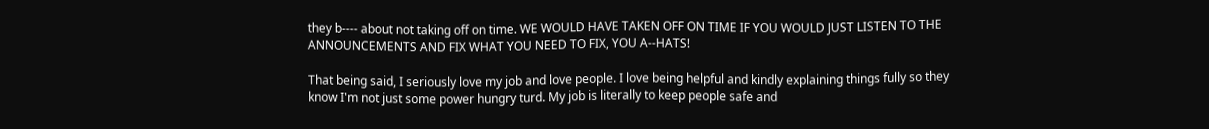they b---- about not taking off on time. WE WOULD HAVE TAKEN OFF ON TIME IF YOU WOULD JUST LISTEN TO THE ANNOUNCEMENTS AND FIX WHAT YOU NEED TO FIX, YOU A--HATS!

That being said, I seriously love my job and love people. I love being helpful and kindly explaining things fully so they know I'm not just some power hungry turd. My job is literally to keep people safe and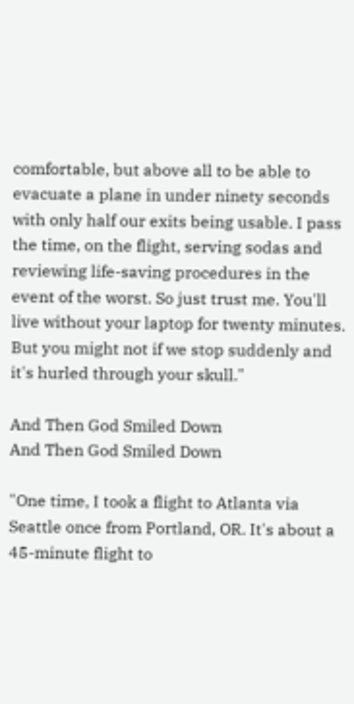comfortable, but above all to be able to evacuate a plane in under ninety seconds with only half our exits being usable. I pass the time, on the flight, serving sodas and reviewing life-saving procedures in the event of the worst. So just trust me. You'll live without your laptop for twenty minutes. But you might not if we stop suddenly and it's hurled through your skull."

And Then God Smiled Down
And Then God Smiled Down

"One time, I took a flight to Atlanta via Seattle once from Portland, OR. It's about a 45-minute flight to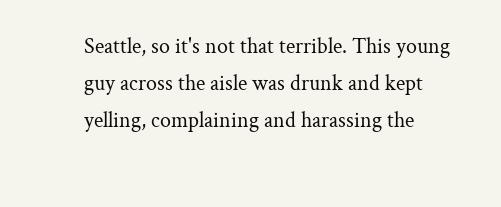Seattle, so it's not that terrible. This young guy across the aisle was drunk and kept yelling, complaining and harassing the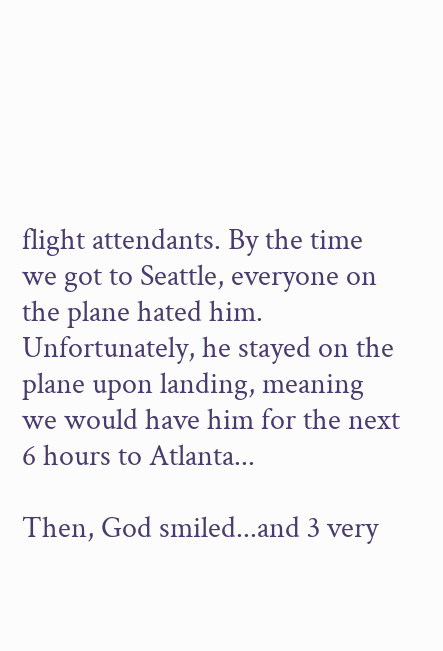flight attendants. By the time we got to Seattle, everyone on the plane hated him. Unfortunately, he stayed on the plane upon landing, meaning we would have him for the next 6 hours to Atlanta...

Then, God smiled...and 3 very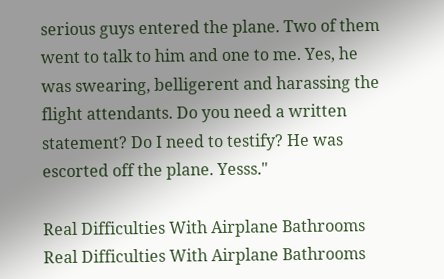serious guys entered the plane. Two of them went to talk to him and one to me. Yes, he was swearing, belligerent and harassing the flight attendants. Do you need a written statement? Do I need to testify? He was escorted off the plane. Yesss."

Real Difficulties With Airplane Bathrooms
Real Difficulties With Airplane Bathrooms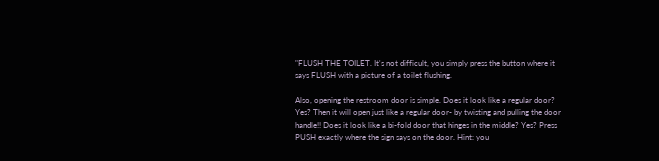"FLUSH THE TOILET. It's not difficult, you simply press the button where it says FLUSH with a picture of a toilet flushing.

Also, opening the restroom door is simple. Does it look like a regular door? Yes? Then it will open just like a regular door- by twisting and pulling the door handle!! Does it look like a bi-fold door that hinges in the middle? Yes? Press PUSH exactly where the sign says on the door. Hint: you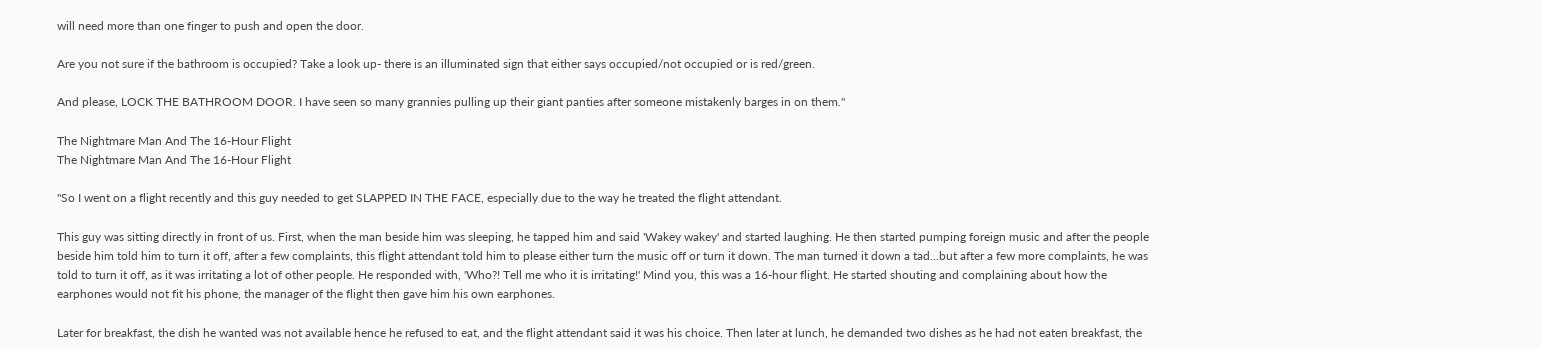will need more than one finger to push and open the door.

Are you not sure if the bathroom is occupied? Take a look up- there is an illuminated sign that either says occupied/not occupied or is red/green.

And please, LOCK THE BATHROOM DOOR. I have seen so many grannies pulling up their giant panties after someone mistakenly barges in on them."

The Nightmare Man And The 16-Hour Flight
The Nightmare Man And The 16-Hour Flight

"So I went on a flight recently and this guy needed to get SLAPPED IN THE FACE, especially due to the way he treated the flight attendant.

This guy was sitting directly in front of us. First, when the man beside him was sleeping, he tapped him and said 'Wakey wakey' and started laughing. He then started pumping foreign music and after the people beside him told him to turn it off, after a few complaints, this flight attendant told him to please either turn the music off or turn it down. The man turned it down a tad...but after a few more complaints, he was told to turn it off, as it was irritating a lot of other people. He responded with, 'Who?! Tell me who it is irritating!' Mind you, this was a 16-hour flight. He started shouting and complaining about how the earphones would not fit his phone, the manager of the flight then gave him his own earphones.

Later for breakfast, the dish he wanted was not available hence he refused to eat, and the flight attendant said it was his choice. Then later at lunch, he demanded two dishes as he had not eaten breakfast, the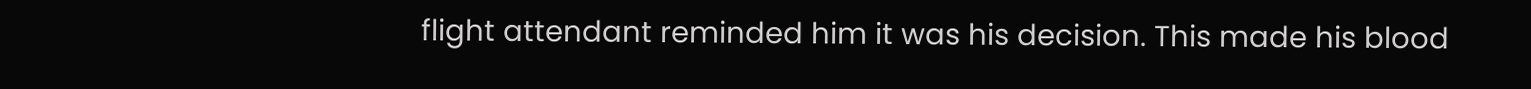flight attendant reminded him it was his decision. This made his blood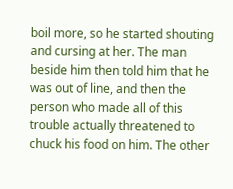boil more, so he started shouting and cursing at her. The man beside him then told him that he was out of line, and then the person who made all of this trouble actually threatened to chuck his food on him. The other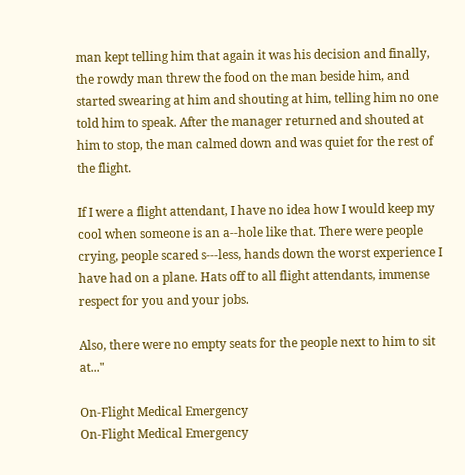man kept telling him that again it was his decision and finally, the rowdy man threw the food on the man beside him, and started swearing at him and shouting at him, telling him no one told him to speak. After the manager returned and shouted at him to stop, the man calmed down and was quiet for the rest of the flight.

If I were a flight attendant, I have no idea how I would keep my cool when someone is an a--hole like that. There were people crying, people scared s---less, hands down the worst experience I have had on a plane. Hats off to all flight attendants, immense respect for you and your jobs.

Also, there were no empty seats for the people next to him to sit at..."

On-Flight Medical Emergency
On-Flight Medical Emergency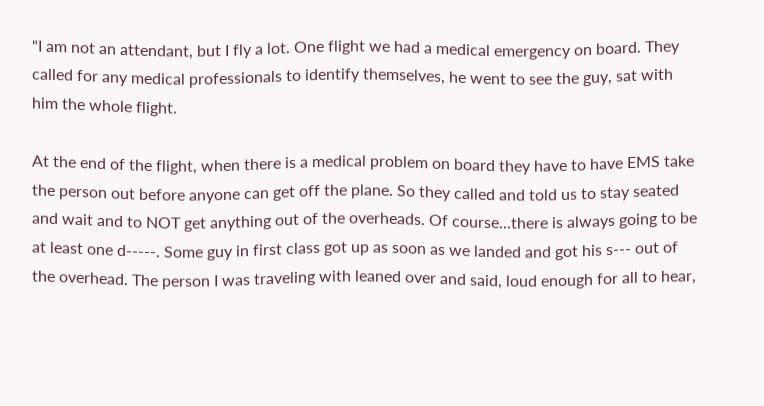"I am not an attendant, but I fly a lot. One flight we had a medical emergency on board. They called for any medical professionals to identify themselves, he went to see the guy, sat with him the whole flight.

At the end of the flight, when there is a medical problem on board they have to have EMS take the person out before anyone can get off the plane. So they called and told us to stay seated and wait and to NOT get anything out of the overheads. Of course...there is always going to be at least one d-----. Some guy in first class got up as soon as we landed and got his s--- out of the overhead. The person I was traveling with leaned over and said, loud enough for all to hear,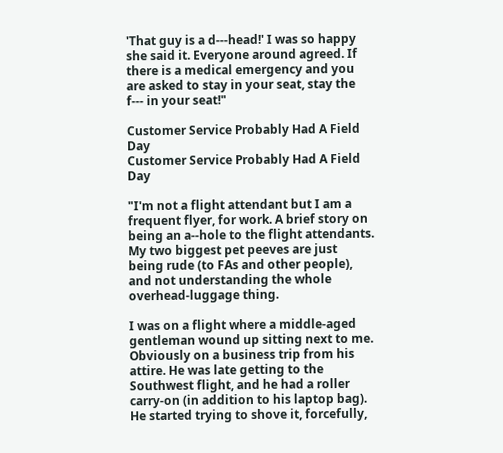'That guy is a d---head!' I was so happy she said it. Everyone around agreed. If there is a medical emergency and you are asked to stay in your seat, stay the f--- in your seat!"

Customer Service Probably Had A Field Day
Customer Service Probably Had A Field Day

"I'm not a flight attendant but I am a frequent flyer, for work. A brief story on being an a--hole to the flight attendants. My two biggest pet peeves are just being rude (to FAs and other people), and not understanding the whole overhead-luggage thing.

I was on a flight where a middle-aged gentleman wound up sitting next to me. Obviously on a business trip from his attire. He was late getting to the Southwest flight, and he had a roller carry-on (in addition to his laptop bag). He started trying to shove it, forcefully,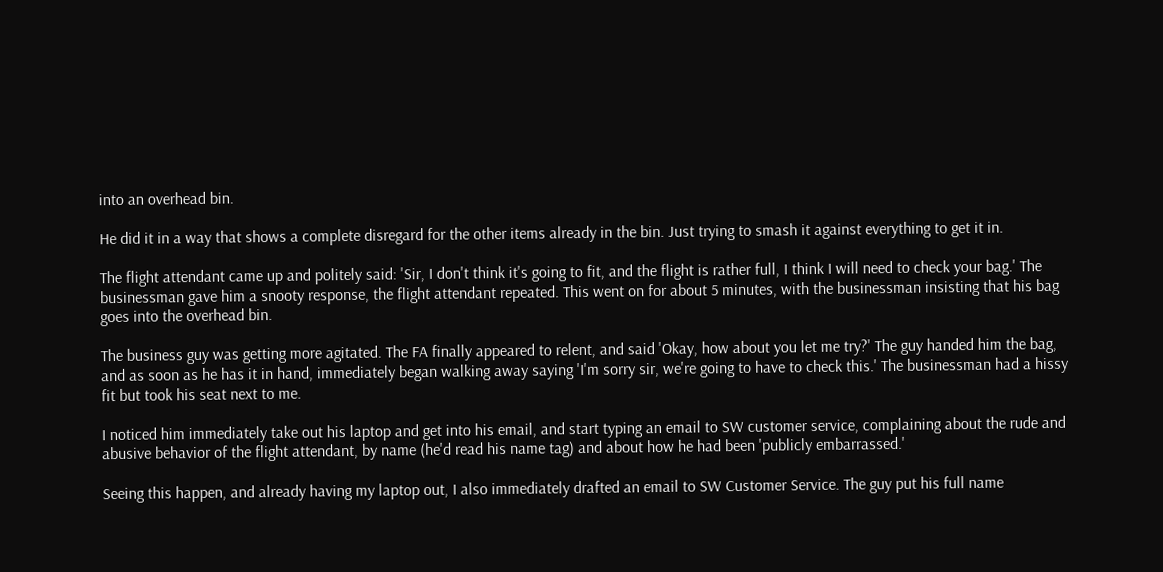into an overhead bin.

He did it in a way that shows a complete disregard for the other items already in the bin. Just trying to smash it against everything to get it in.

The flight attendant came up and politely said: 'Sir, I don't think it's going to fit, and the flight is rather full, I think I will need to check your bag.' The businessman gave him a snooty response, the flight attendant repeated. This went on for about 5 minutes, with the businessman insisting that his bag goes into the overhead bin.

The business guy was getting more agitated. The FA finally appeared to relent, and said 'Okay, how about you let me try?' The guy handed him the bag, and as soon as he has it in hand, immediately began walking away saying 'I'm sorry sir, we're going to have to check this.' The businessman had a hissy fit but took his seat next to me.

I noticed him immediately take out his laptop and get into his email, and start typing an email to SW customer service, complaining about the rude and abusive behavior of the flight attendant, by name (he'd read his name tag) and about how he had been 'publicly embarrassed.'

Seeing this happen, and already having my laptop out, I also immediately drafted an email to SW Customer Service. The guy put his full name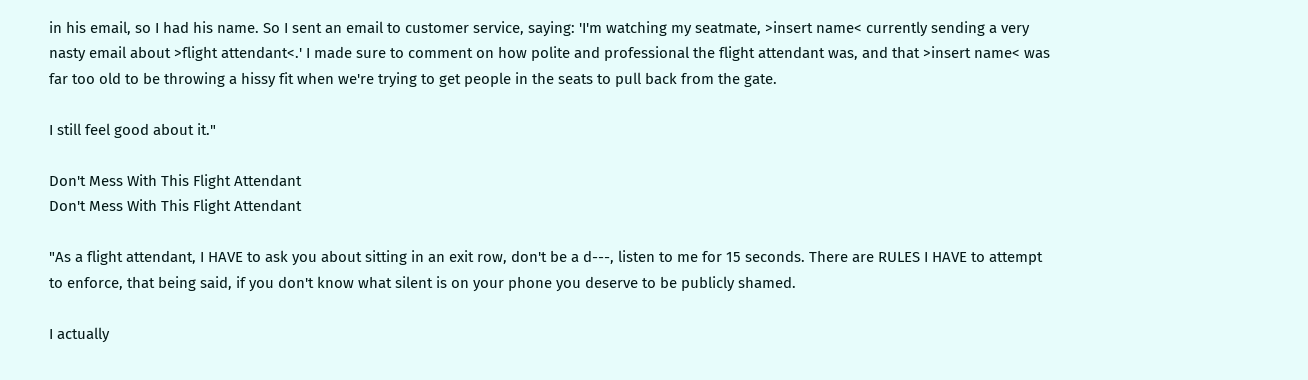in his email, so I had his name. So I sent an email to customer service, saying: 'I'm watching my seatmate, >insert name< currently sending a very nasty email about >flight attendant<.' I made sure to comment on how polite and professional the flight attendant was, and that >insert name< was far too old to be throwing a hissy fit when we're trying to get people in the seats to pull back from the gate.

I still feel good about it."

Don't Mess With This Flight Attendant
Don't Mess With This Flight Attendant

"As a flight attendant, I HAVE to ask you about sitting in an exit row, don't be a d---, listen to me for 15 seconds. There are RULES I HAVE to attempt to enforce, that being said, if you don't know what silent is on your phone you deserve to be publicly shamed.

I actually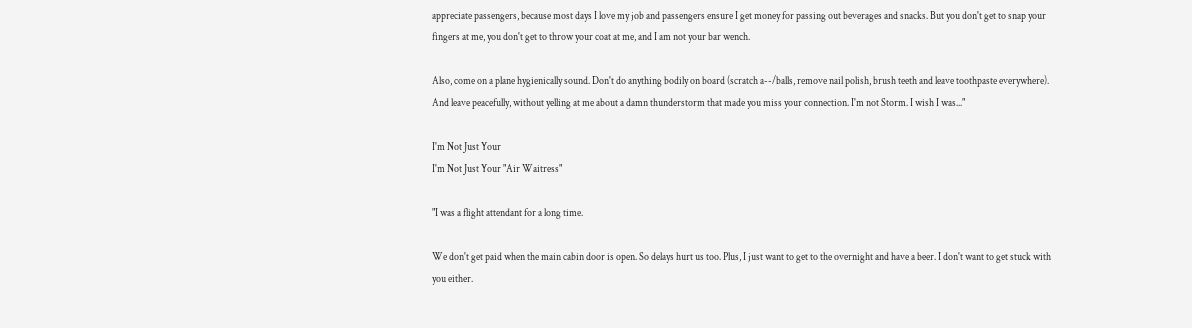appreciate passengers, because most days I love my job and passengers ensure I get money for passing out beverages and snacks. But you don't get to snap your fingers at me, you don't get to throw your coat at me, and I am not your bar wench.

Also, come on a plane hygienically sound. Don't do anything bodily on board (scratch a--/balls, remove nail polish, brush teeth and leave toothpaste everywhere). And leave peacefully, without yelling at me about a damn thunderstorm that made you miss your connection. I'm not Storm. I wish I was..."

I'm Not Just Your
I'm Not Just Your "Air Waitress"

"I was a flight attendant for a long time.

We don't get paid when the main cabin door is open. So delays hurt us too. Plus, I just want to get to the overnight and have a beer. I don't want to get stuck with you either.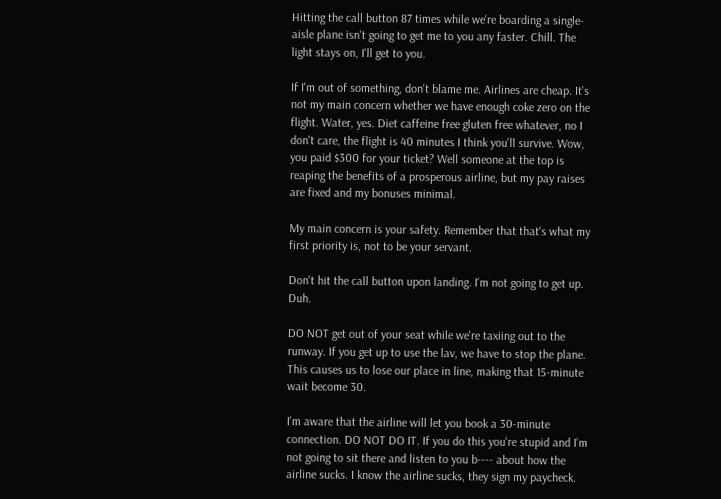Hitting the call button 87 times while we're boarding a single-aisle plane isn't going to get me to you any faster. Chill. The light stays on, I'll get to you.

If I'm out of something, don't blame me. Airlines are cheap. It's not my main concern whether we have enough coke zero on the flight. Water, yes. Diet caffeine free gluten free whatever, no I don't care, the flight is 40 minutes I think you'll survive. Wow, you paid $300 for your ticket? Well someone at the top is reaping the benefits of a prosperous airline, but my pay raises are fixed and my bonuses minimal.

My main concern is your safety. Remember that that's what my first priority is, not to be your servant.

Don't hit the call button upon landing. I'm not going to get up. Duh.

DO NOT get out of your seat while we're taxiing out to the runway. If you get up to use the lav, we have to stop the plane. This causes us to lose our place in line, making that 15-minute wait become 30.

I'm aware that the airline will let you book a 30-minute connection. DO NOT DO IT. If you do this you're stupid and I'm not going to sit there and listen to you b---- about how the airline sucks. I know the airline sucks, they sign my paycheck.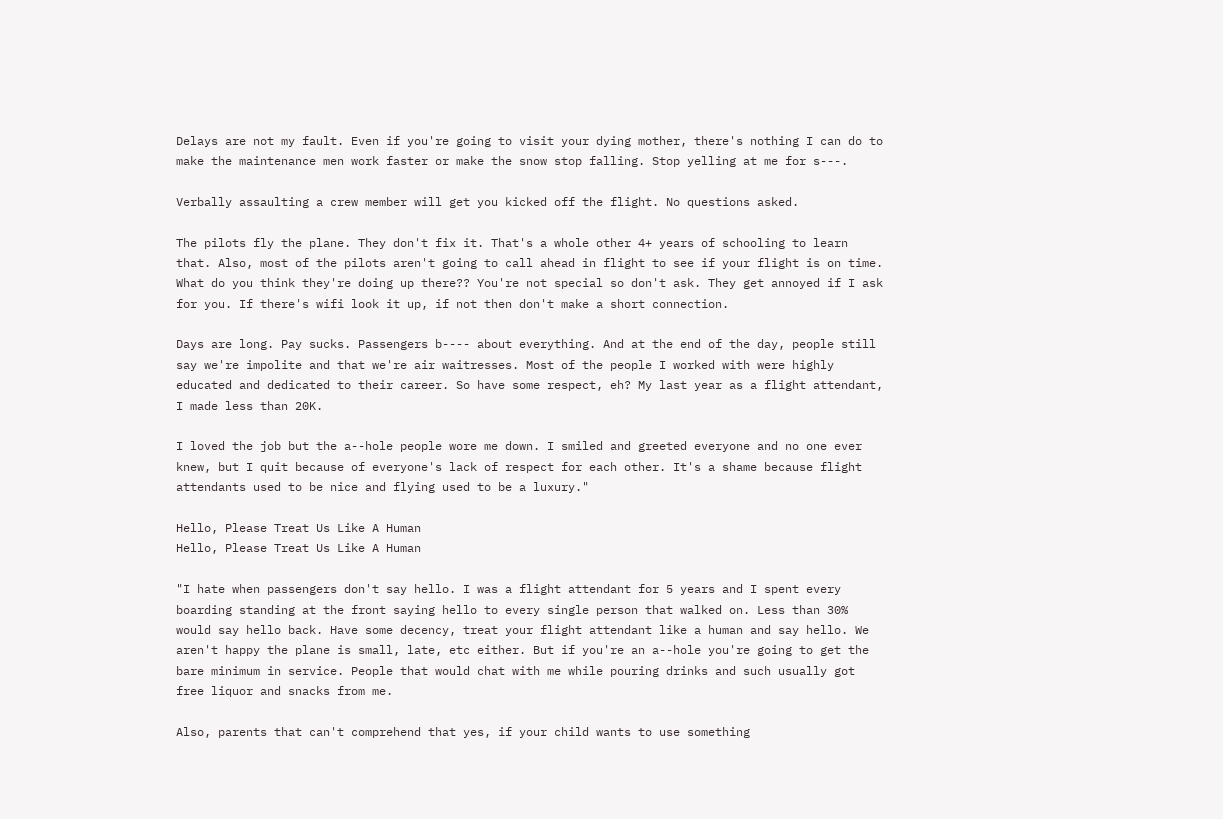Delays are not my fault. Even if you're going to visit your dying mother, there's nothing I can do to make the maintenance men work faster or make the snow stop falling. Stop yelling at me for s---.

Verbally assaulting a crew member will get you kicked off the flight. No questions asked.

The pilots fly the plane. They don't fix it. That's a whole other 4+ years of schooling to learn that. Also, most of the pilots aren't going to call ahead in flight to see if your flight is on time. What do you think they're doing up there?? You're not special so don't ask. They get annoyed if I ask for you. If there's wifi look it up, if not then don't make a short connection.

Days are long. Pay sucks. Passengers b---- about everything. And at the end of the day, people still say we're impolite and that we're air waitresses. Most of the people I worked with were highly educated and dedicated to their career. So have some respect, eh? My last year as a flight attendant, I made less than 20K.

I loved the job but the a--hole people wore me down. I smiled and greeted everyone and no one ever knew, but I quit because of everyone's lack of respect for each other. It's a shame because flight attendants used to be nice and flying used to be a luxury."

Hello, Please Treat Us Like A Human
Hello, Please Treat Us Like A Human

"I hate when passengers don't say hello. I was a flight attendant for 5 years and I spent every boarding standing at the front saying hello to every single person that walked on. Less than 30% would say hello back. Have some decency, treat your flight attendant like a human and say hello. We aren't happy the plane is small, late, etc either. But if you're an a--hole you're going to get the bare minimum in service. People that would chat with me while pouring drinks and such usually got free liquor and snacks from me.

Also, parents that can't comprehend that yes, if your child wants to use something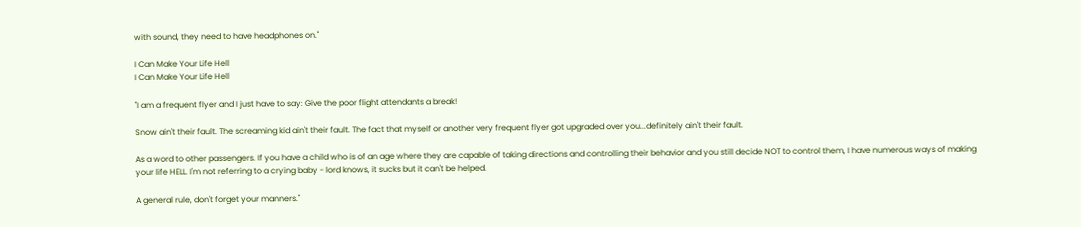with sound, they need to have headphones on."

I Can Make Your Life Hell
I Can Make Your Life Hell

"I am a frequent flyer and I just have to say: Give the poor flight attendants a break!

Snow ain't their fault. The screaming kid ain't their fault. The fact that myself or another very frequent flyer got upgraded over you...definitely ain't their fault.

As a word to other passengers. If you have a child who is of an age where they are capable of taking directions and controlling their behavior and you still decide NOT to control them, I have numerous ways of making your life HELL. I'm not referring to a crying baby - lord knows, it sucks but it can't be helped.

A general rule, don't forget your manners."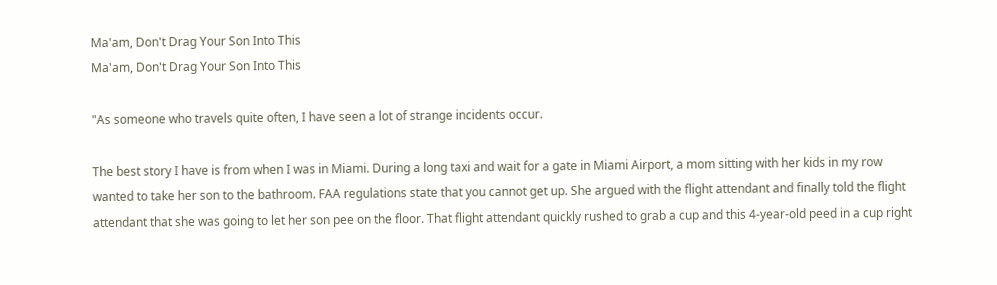Ma'am, Don't Drag Your Son Into This
Ma'am, Don't Drag Your Son Into This

"As someone who travels quite often, I have seen a lot of strange incidents occur.

The best story I have is from when I was in Miami. During a long taxi and wait for a gate in Miami Airport, a mom sitting with her kids in my row wanted to take her son to the bathroom. FAA regulations state that you cannot get up. She argued with the flight attendant and finally told the flight attendant that she was going to let her son pee on the floor. That flight attendant quickly rushed to grab a cup and this 4-year-old peed in a cup right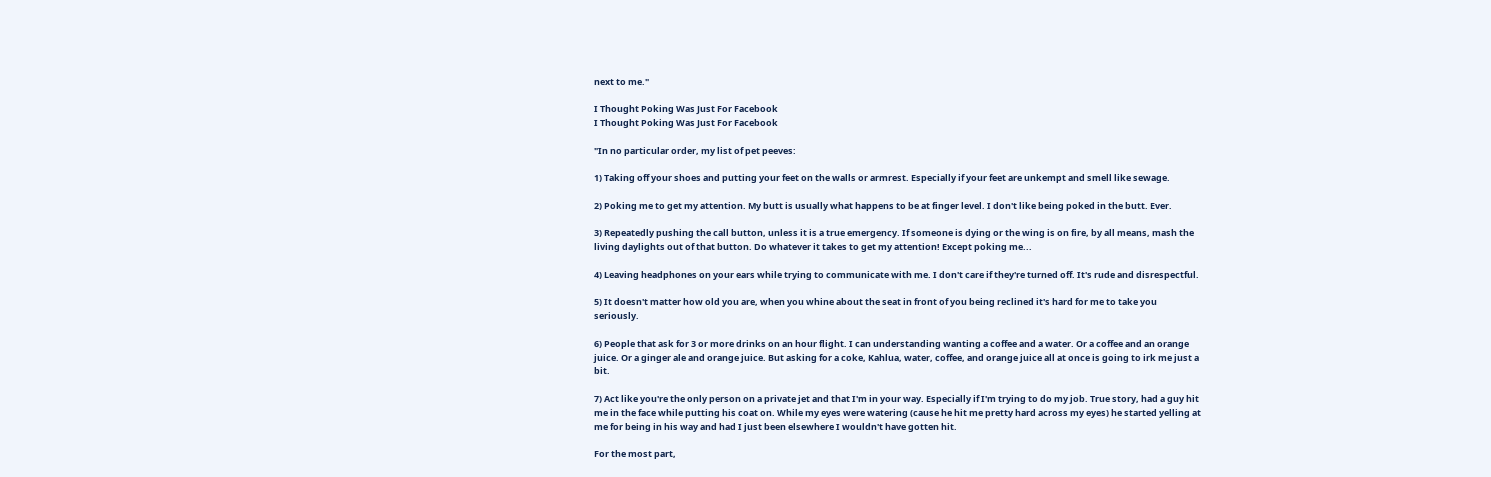next to me."

I Thought Poking Was Just For Facebook
I Thought Poking Was Just For Facebook

"In no particular order, my list of pet peeves:

1) Taking off your shoes and putting your feet on the walls or armrest. Especially if your feet are unkempt and smell like sewage.

2) Poking me to get my attention. My butt is usually what happens to be at finger level. I don't like being poked in the butt. Ever.

3) Repeatedly pushing the call button, unless it is a true emergency. If someone is dying or the wing is on fire, by all means, mash the living daylights out of that button. Do whatever it takes to get my attention! Except poking me...

4) Leaving headphones on your ears while trying to communicate with me. I don't care if they're turned off. It's rude and disrespectful.

5) It doesn't matter how old you are, when you whine about the seat in front of you being reclined it's hard for me to take you seriously.

6) People that ask for 3 or more drinks on an hour flight. I can understanding wanting a coffee and a water. Or a coffee and an orange juice. Or a ginger ale and orange juice. But asking for a coke, Kahlua, water, coffee, and orange juice all at once is going to irk me just a bit.

7) Act like you're the only person on a private jet and that I'm in your way. Especially if I'm trying to do my job. True story, had a guy hit me in the face while putting his coat on. While my eyes were watering (cause he hit me pretty hard across my eyes) he started yelling at me for being in his way and had I just been elsewhere I wouldn't have gotten hit.

For the most part,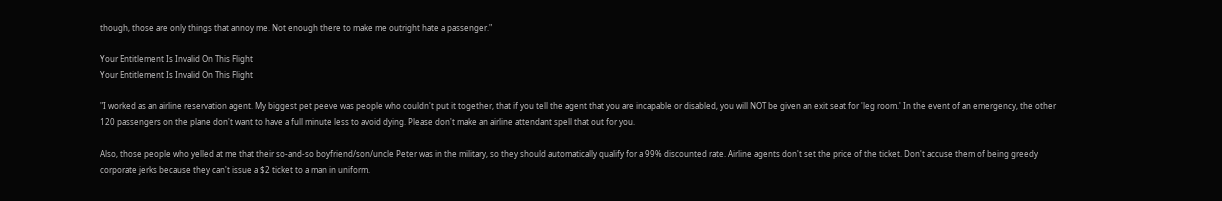though, those are only things that annoy me. Not enough there to make me outright hate a passenger."

Your Entitlement Is Invalid On This Flight
Your Entitlement Is Invalid On This Flight

"I worked as an airline reservation agent. My biggest pet peeve was people who couldn't put it together, that if you tell the agent that you are incapable or disabled, you will NOT be given an exit seat for 'leg room.' In the event of an emergency, the other 120 passengers on the plane don't want to have a full minute less to avoid dying. Please don't make an airline attendant spell that out for you.

Also, those people who yelled at me that their so-and-so boyfriend/son/uncle Peter was in the military, so they should automatically qualify for a 99% discounted rate. Airline agents don't set the price of the ticket. Don't accuse them of being greedy corporate jerks because they can't issue a $2 ticket to a man in uniform.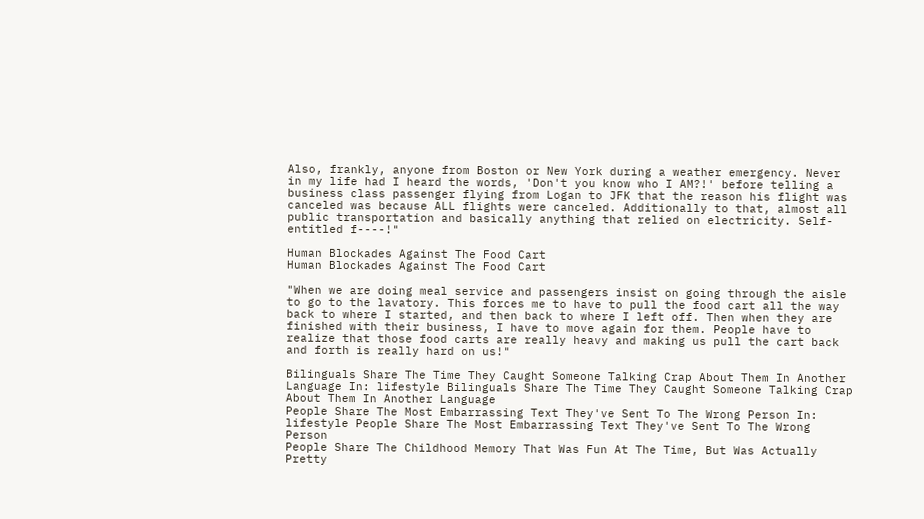Also, frankly, anyone from Boston or New York during a weather emergency. Never in my life had I heard the words, 'Don't you know who I AM?!' before telling a business class passenger flying from Logan to JFK that the reason his flight was canceled was because ALL flights were canceled. Additionally to that, almost all public transportation and basically anything that relied on electricity. Self-entitled f----!"

Human Blockades Against The Food Cart
Human Blockades Against The Food Cart

"When we are doing meal service and passengers insist on going through the aisle to go to the lavatory. This forces me to have to pull the food cart all the way back to where I started, and then back to where I left off. Then when they are finished with their business, I have to move again for them. People have to realize that those food carts are really heavy and making us pull the cart back and forth is really hard on us!"

Bilinguals Share The Time They Caught Someone Talking Crap About Them In Another Language In: lifestyle Bilinguals Share The Time They Caught Someone Talking Crap About Them In Another Language
People Share The Most Embarrassing Text They've Sent To The Wrong Person In: lifestyle People Share The Most Embarrassing Text They've Sent To The Wrong Person
People Share The Childhood Memory That Was Fun At The Time, But Was Actually Pretty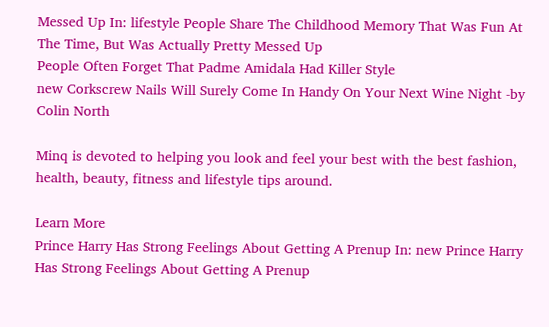Messed Up In: lifestyle People Share The Childhood Memory That Was Fun At The Time, But Was Actually Pretty Messed Up
People Often Forget That Padme Amidala Had Killer Style
new Corkscrew Nails Will Surely Come In Handy On Your Next Wine Night -by Colin North

Minq is devoted to helping you look and feel your best with the best fashion, health, beauty, fitness and lifestyle tips around.

Learn More
Prince Harry Has Strong Feelings About Getting A Prenup In: new Prince Harry Has Strong Feelings About Getting A Prenup